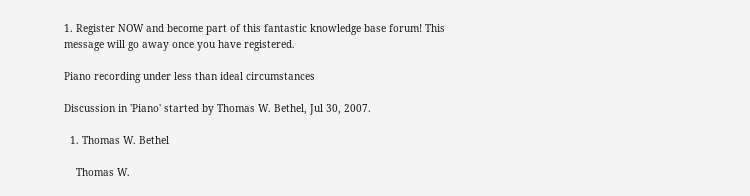1. Register NOW and become part of this fantastic knowledge base forum! This message will go away once you have registered.

Piano recording under less than ideal circumstances

Discussion in 'Piano' started by Thomas W. Bethel, Jul 30, 2007.

  1. Thomas W. Bethel

    Thomas W.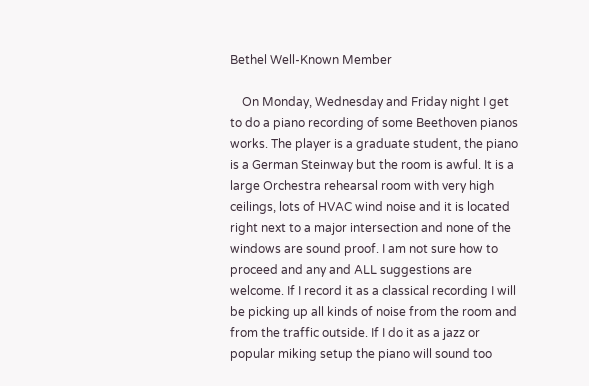Bethel Well-Known Member

    On Monday, Wednesday and Friday night I get to do a piano recording of some Beethoven pianos works. The player is a graduate student, the piano is a German Steinway but the room is awful. It is a large Orchestra rehearsal room with very high ceilings, lots of HVAC wind noise and it is located right next to a major intersection and none of the windows are sound proof. I am not sure how to proceed and any and ALL suggestions are welcome. If I record it as a classical recording I will be picking up all kinds of noise from the room and from the traffic outside. If I do it as a jazz or popular miking setup the piano will sound too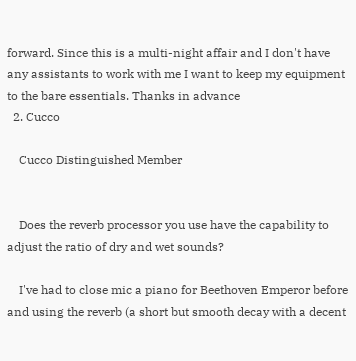forward. Since this is a multi-night affair and I don't have any assistants to work with me I want to keep my equipment to the bare essentials. Thanks in advance
  2. Cucco

    Cucco Distinguished Member


    Does the reverb processor you use have the capability to adjust the ratio of dry and wet sounds?

    I've had to close mic a piano for Beethoven Emperor before and using the reverb (a short but smooth decay with a decent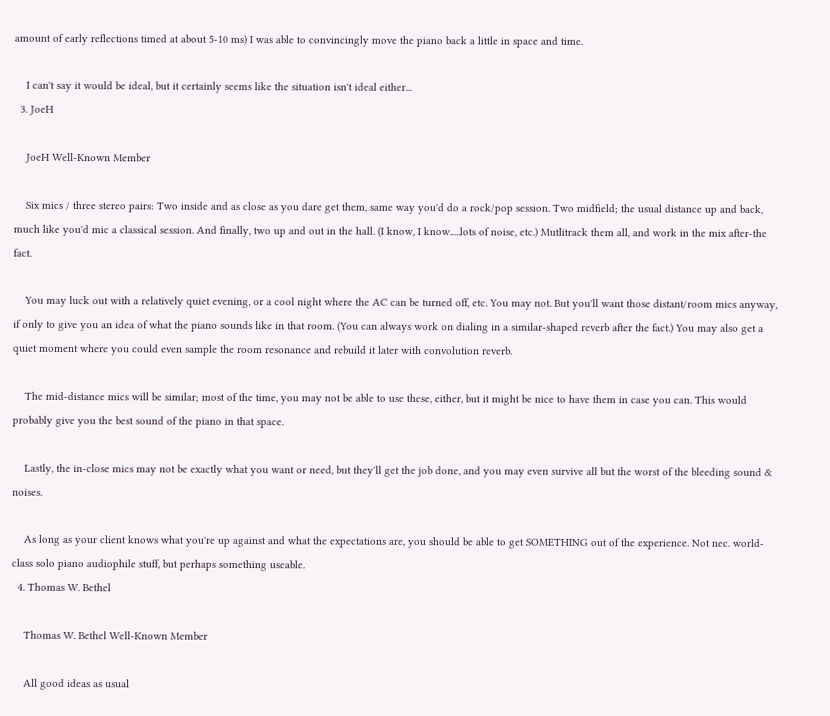amount of early reflections timed at about 5-10 ms) I was able to convincingly move the piano back a little in space and time.

    I can't say it would be ideal, but it certainly seems like the situation isn't ideal either...
  3. JoeH

    JoeH Well-Known Member

    Six mics / three stereo pairs: Two inside and as close as you dare get them, same way you'd do a rock/pop session. Two midfield; the usual distance up and back, much like you'd mic a classical session. And finally, two up and out in the hall. (I know, I know.....lots of noise, etc.) Mutlitrack them all, and work in the mix after-the fact.

    You may luck out with a relatively quiet evening, or a cool night where the AC can be turned off, etc. You may not. But you'll want those distant/room mics anyway, if only to give you an idea of what the piano sounds like in that room. (You can always work on dialing in a similar-shaped reverb after the fact.) You may also get a quiet moment where you could even sample the room resonance and rebuild it later with convolution reverb.

    The mid-distance mics will be similar; most of the time, you may not be able to use these, either, but it might be nice to have them in case you can. This would probably give you the best sound of the piano in that space.

    Lastly, the in-close mics may not be exactly what you want or need, but they'll get the job done, and you may even survive all but the worst of the bleeding sound & noises.

    As long as your client knows what you're up against and what the expectations are, you should be able to get SOMETHING out of the experience. Not nec. world-class solo piano audiophile stuff, but perhaps something useable.
  4. Thomas W. Bethel

    Thomas W. Bethel Well-Known Member

    All good ideas as usual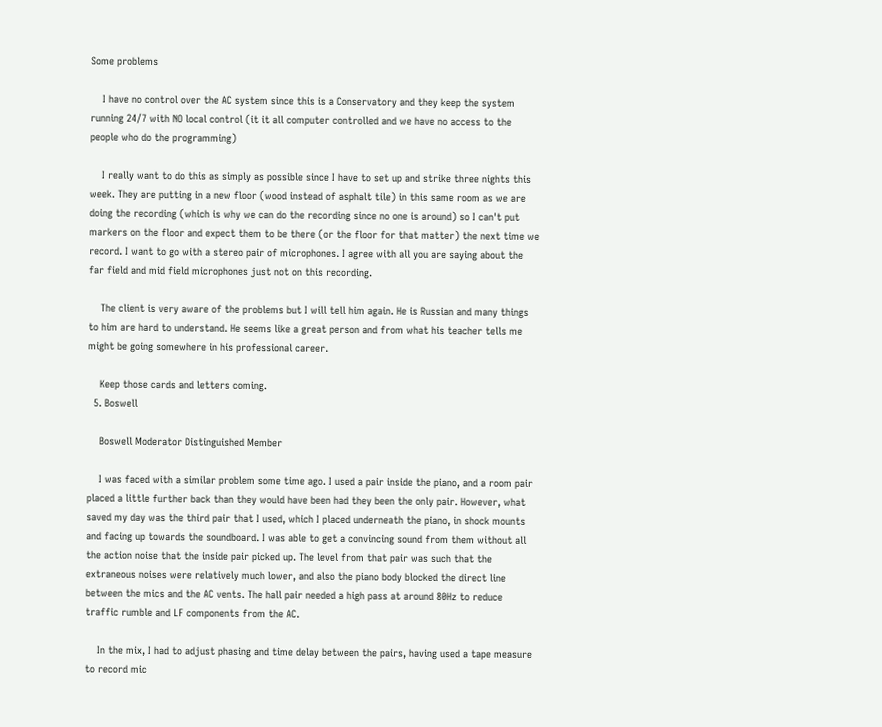Some problems

    I have no control over the AC system since this is a Conservatory and they keep the system running 24/7 with NO local control (it it all computer controlled and we have no access to the people who do the programming)

    I really want to do this as simply as possible since I have to set up and strike three nights this week. They are putting in a new floor (wood instead of asphalt tile) in this same room as we are doing the recording (which is why we can do the recording since no one is around) so I can't put markers on the floor and expect them to be there (or the floor for that matter) the next time we record. I want to go with a stereo pair of microphones. I agree with all you are saying about the far field and mid field microphones just not on this recording.

    The client is very aware of the problems but I will tell him again. He is Russian and many things to him are hard to understand. He seems like a great person and from what his teacher tells me might be going somewhere in his professional career.

    Keep those cards and letters coming.
  5. Boswell

    Boswell Moderator Distinguished Member

    I was faced with a similar problem some time ago. I used a pair inside the piano, and a room pair placed a little further back than they would have been had they been the only pair. However, what saved my day was the third pair that I used, which I placed underneath the piano, in shock mounts and facing up towards the soundboard. I was able to get a convincing sound from them without all the action noise that the inside pair picked up. The level from that pair was such that the extraneous noises were relatively much lower, and also the piano body blocked the direct line between the mics and the AC vents. The hall pair needed a high pass at around 80Hz to reduce traffic rumble and LF components from the AC.

    In the mix, I had to adjust phasing and time delay between the pairs, having used a tape measure to record mic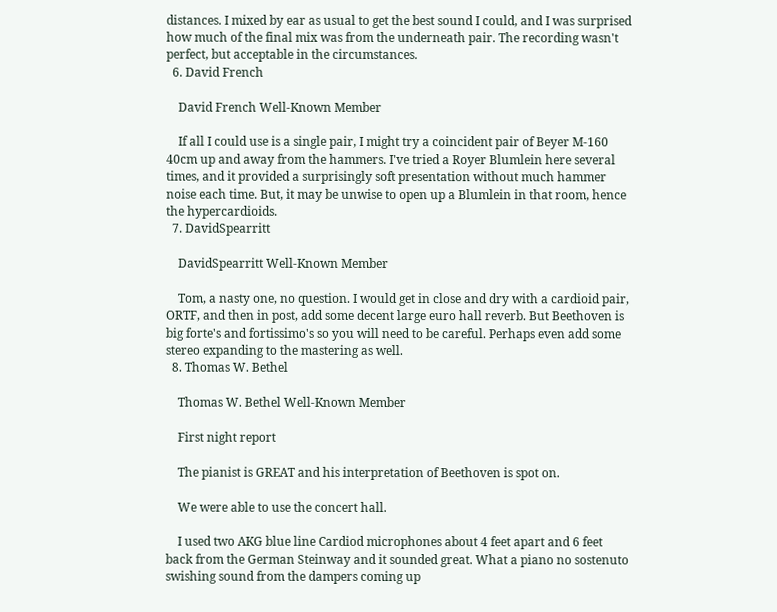distances. I mixed by ear as usual to get the best sound I could, and I was surprised how much of the final mix was from the underneath pair. The recording wasn't perfect, but acceptable in the circumstances.
  6. David French

    David French Well-Known Member

    If all I could use is a single pair, I might try a coincident pair of Beyer M-160 40cm up and away from the hammers. I've tried a Royer Blumlein here several times, and it provided a surprisingly soft presentation without much hammer noise each time. But, it may be unwise to open up a Blumlein in that room, hence the hypercardioids.
  7. DavidSpearritt

    DavidSpearritt Well-Known Member

    Tom, a nasty one, no question. I would get in close and dry with a cardioid pair, ORTF, and then in post, add some decent large euro hall reverb. But Beethoven is big forte's and fortissimo's so you will need to be careful. Perhaps even add some stereo expanding to the mastering as well.
  8. Thomas W. Bethel

    Thomas W. Bethel Well-Known Member

    First night report

    The pianist is GREAT and his interpretation of Beethoven is spot on.

    We were able to use the concert hall.

    I used two AKG blue line Cardiod microphones about 4 feet apart and 6 feet back from the German Steinway and it sounded great. What a piano no sostenuto swishing sound from the dampers coming up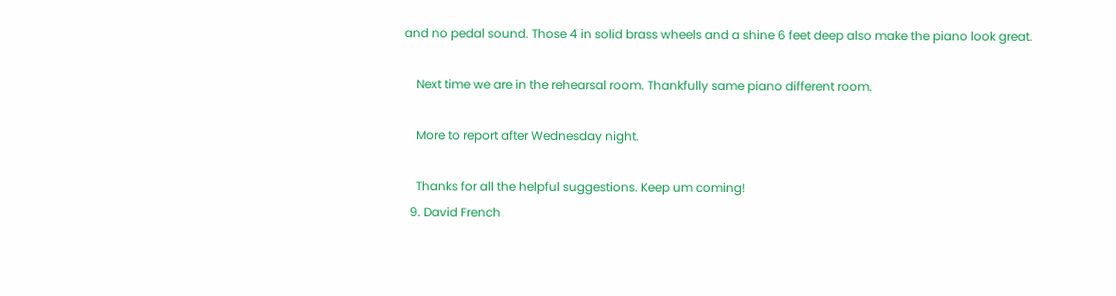and no pedal sound. Those 4 in solid brass wheels and a shine 6 feet deep also make the piano look great.

    Next time we are in the rehearsal room. Thankfully same piano different room.

    More to report after Wednesday night.

    Thanks for all the helpful suggestions. Keep um coming!
  9. David French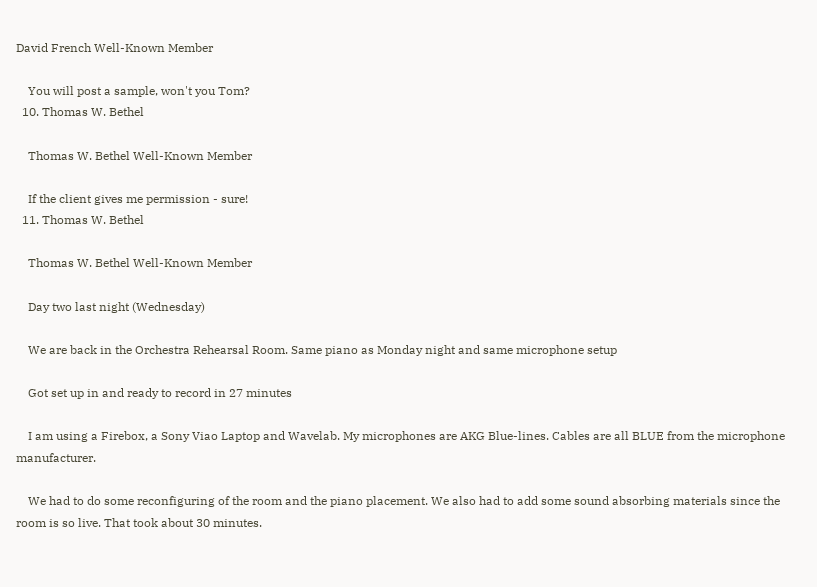David French Well-Known Member

    You will post a sample, won't you Tom?
  10. Thomas W. Bethel

    Thomas W. Bethel Well-Known Member

    If the client gives me permission - sure!
  11. Thomas W. Bethel

    Thomas W. Bethel Well-Known Member

    Day two last night (Wednesday)

    We are back in the Orchestra Rehearsal Room. Same piano as Monday night and same microphone setup

    Got set up in and ready to record in 27 minutes

    I am using a Firebox, a Sony Viao Laptop and Wavelab. My microphones are AKG Blue-lines. Cables are all BLUE from the microphone manufacturer.

    We had to do some reconfiguring of the room and the piano placement. We also had to add some sound absorbing materials since the room is so live. That took about 30 minutes.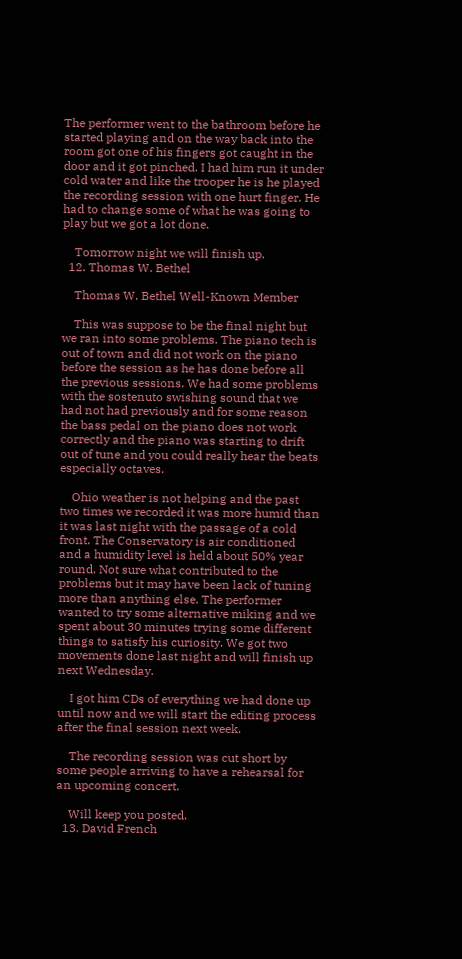The performer went to the bathroom before he started playing and on the way back into the room got one of his fingers got caught in the door and it got pinched. I had him run it under cold water and like the trooper he is he played the recording session with one hurt finger. He had to change some of what he was going to play but we got a lot done.

    Tomorrow night we will finish up.
  12. Thomas W. Bethel

    Thomas W. Bethel Well-Known Member

    This was suppose to be the final night but we ran into some problems. The piano tech is out of town and did not work on the piano before the session as he has done before all the previous sessions. We had some problems with the sostenuto swishing sound that we had not had previously and for some reason the bass pedal on the piano does not work correctly and the piano was starting to drift out of tune and you could really hear the beats especially octaves.

    Ohio weather is not helping and the past two times we recorded it was more humid than it was last night with the passage of a cold front. The Conservatory is air conditioned and a humidity level is held about 50% year round. Not sure what contributed to the problems but it may have been lack of tuning more than anything else. The performer wanted to try some alternative miking and we spent about 30 minutes trying some different things to satisfy his curiosity. We got two movements done last night and will finish up next Wednesday.

    I got him CDs of everything we had done up until now and we will start the editing process after the final session next week.

    The recording session was cut short by some people arriving to have a rehearsal for an upcoming concert.

    Will keep you posted.
  13. David French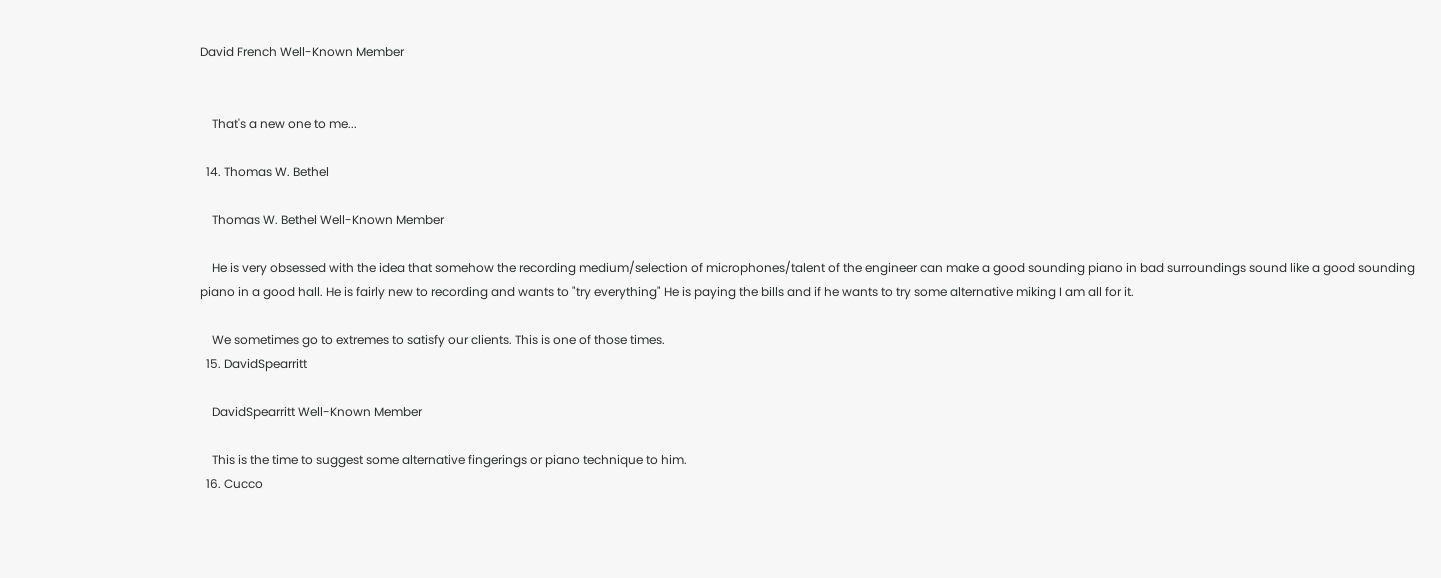David French Well-Known Member


    That's a new one to me...

  14. Thomas W. Bethel

    Thomas W. Bethel Well-Known Member

    He is very obsessed with the idea that somehow the recording medium/selection of microphones/talent of the engineer can make a good sounding piano in bad surroundings sound like a good sounding piano in a good hall. He is fairly new to recording and wants to "try everything" He is paying the bills and if he wants to try some alternative miking I am all for it.

    We sometimes go to extremes to satisfy our clients. This is one of those times.
  15. DavidSpearritt

    DavidSpearritt Well-Known Member

    This is the time to suggest some alternative fingerings or piano technique to him.
  16. Cucco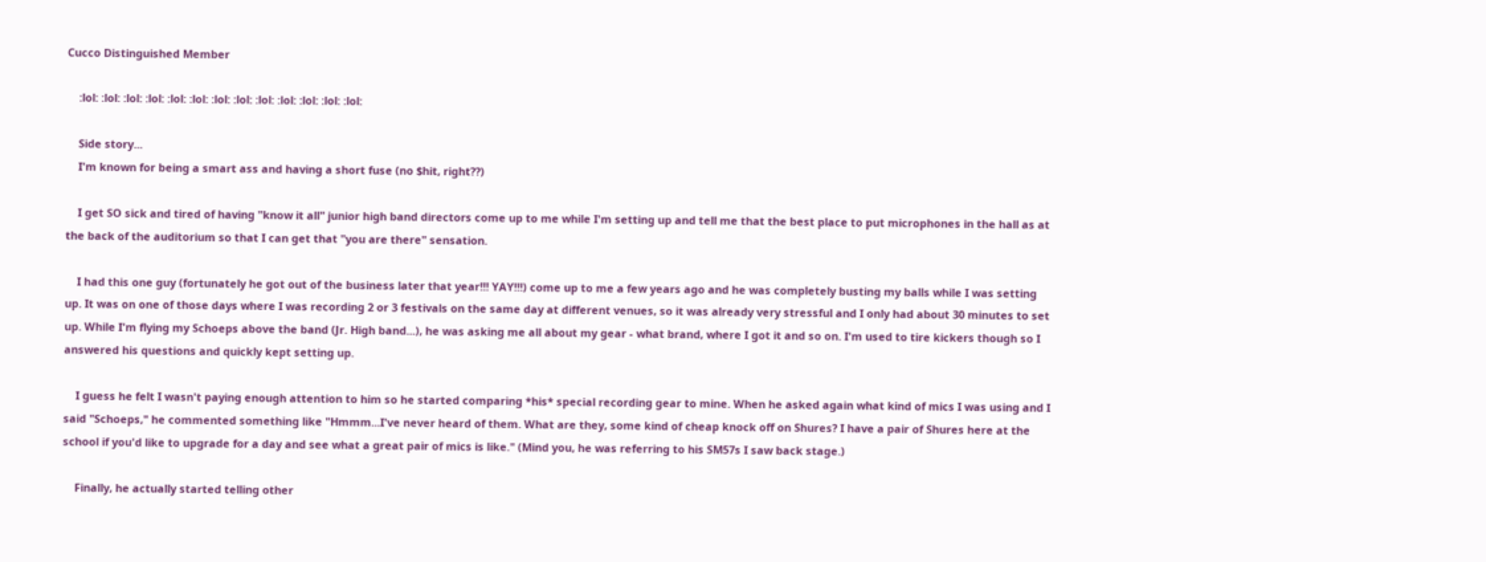Cucco Distinguished Member

    :lol: :lol: :lol: :lol: :lol: :lol: :lol: :lol: :lol: :lol: :lol: :lol: :lol:

    Side story...
    I'm known for being a smart ass and having a short fuse (no $hit, right??)

    I get SO sick and tired of having "know it all" junior high band directors come up to me while I'm setting up and tell me that the best place to put microphones in the hall as at the back of the auditorium so that I can get that "you are there" sensation.

    I had this one guy (fortunately he got out of the business later that year!!! YAY!!!) come up to me a few years ago and he was completely busting my balls while I was setting up. It was on one of those days where I was recording 2 or 3 festivals on the same day at different venues, so it was already very stressful and I only had about 30 minutes to set up. While I'm flying my Schoeps above the band (Jr. High band...), he was asking me all about my gear - what brand, where I got it and so on. I'm used to tire kickers though so I answered his questions and quickly kept setting up.

    I guess he felt I wasn't paying enough attention to him so he started comparing *his* special recording gear to mine. When he asked again what kind of mics I was using and I said "Schoeps," he commented something like "Hmmm...I've never heard of them. What are they, some kind of cheap knock off on Shures? I have a pair of Shures here at the school if you'd like to upgrade for a day and see what a great pair of mics is like." (Mind you, he was referring to his SM57s I saw back stage.)

    Finally, he actually started telling other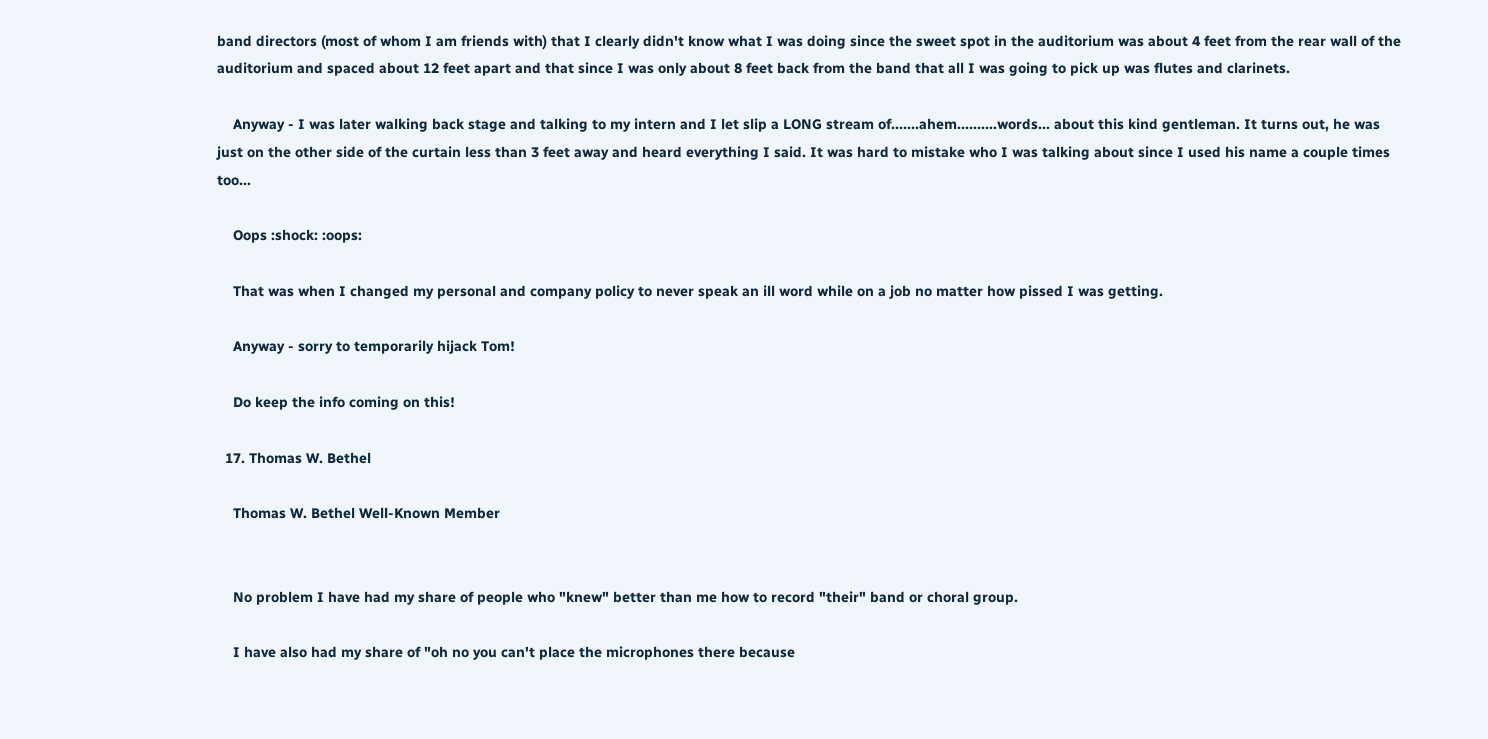band directors (most of whom I am friends with) that I clearly didn't know what I was doing since the sweet spot in the auditorium was about 4 feet from the rear wall of the auditorium and spaced about 12 feet apart and that since I was only about 8 feet back from the band that all I was going to pick up was flutes and clarinets.

    Anyway - I was later walking back stage and talking to my intern and I let slip a LONG stream of.......ahem..........words... about this kind gentleman. It turns out, he was just on the other side of the curtain less than 3 feet away and heard everything I said. It was hard to mistake who I was talking about since I used his name a couple times too...

    Oops :shock: :oops:

    That was when I changed my personal and company policy to never speak an ill word while on a job no matter how pissed I was getting.

    Anyway - sorry to temporarily hijack Tom!

    Do keep the info coming on this!

  17. Thomas W. Bethel

    Thomas W. Bethel Well-Known Member


    No problem I have had my share of people who "knew" better than me how to record "their" band or choral group.

    I have also had my share of "oh no you can't place the microphones there because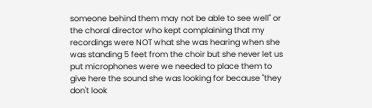someone behind them may not be able to see well" or the choral director who kept complaining that my recordings were NOT what she was hearing when she was standing 5 feet from the choir but she never let us put microphones were we needed to place them to give here the sound she was looking for because "they don't look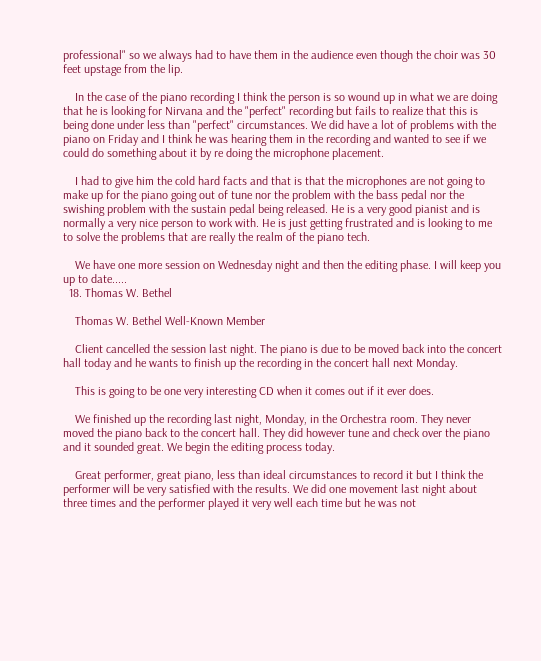professional" so we always had to have them in the audience even though the choir was 30 feet upstage from the lip.

    In the case of the piano recording I think the person is so wound up in what we are doing that he is looking for Nirvana and the "perfect" recording but fails to realize that this is being done under less than "perfect" circumstances. We did have a lot of problems with the piano on Friday and I think he was hearing them in the recording and wanted to see if we could do something about it by re doing the microphone placement.

    I had to give him the cold hard facts and that is that the microphones are not going to make up for the piano going out of tune nor the problem with the bass pedal nor the swishing problem with the sustain pedal being released. He is a very good pianist and is normally a very nice person to work with. He is just getting frustrated and is looking to me to solve the problems that are really the realm of the piano tech.

    We have one more session on Wednesday night and then the editing phase. I will keep you up to date.....
  18. Thomas W. Bethel

    Thomas W. Bethel Well-Known Member

    Client cancelled the session last night. The piano is due to be moved back into the concert hall today and he wants to finish up the recording in the concert hall next Monday.

    This is going to be one very interesting CD when it comes out if it ever does.

    We finished up the recording last night, Monday, in the Orchestra room. They never moved the piano back to the concert hall. They did however tune and check over the piano and it sounded great. We begin the editing process today.

    Great performer, great piano, less than ideal circumstances to record it but I think the performer will be very satisfied with the results. We did one movement last night about three times and the performer played it very well each time but he was not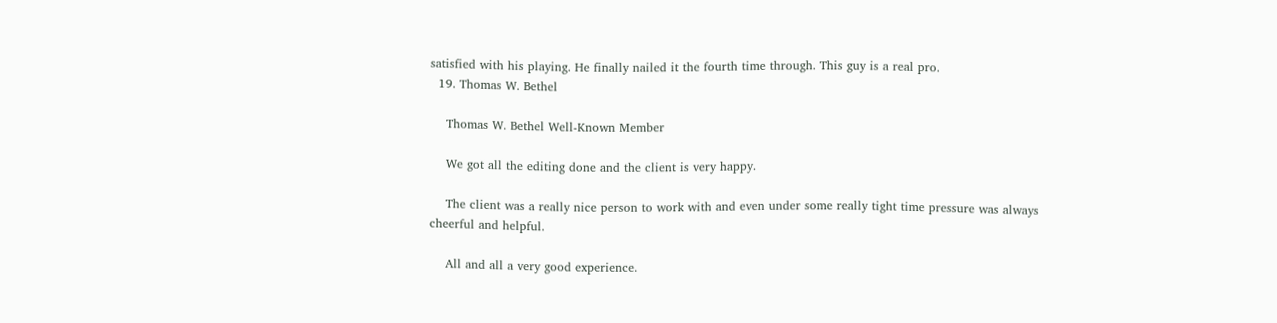satisfied with his playing. He finally nailed it the fourth time through. This guy is a real pro.
  19. Thomas W. Bethel

    Thomas W. Bethel Well-Known Member

    We got all the editing done and the client is very happy.

    The client was a really nice person to work with and even under some really tight time pressure was always cheerful and helpful.

    All and all a very good experience.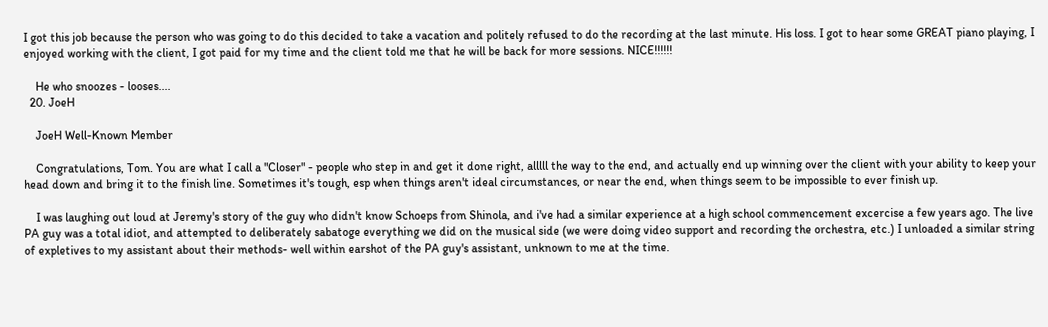I got this job because the person who was going to do this decided to take a vacation and politely refused to do the recording at the last minute. His loss. I got to hear some GREAT piano playing, I enjoyed working with the client, I got paid for my time and the client told me that he will be back for more sessions. NICE!!!!!!

    He who snoozes - looses....
  20. JoeH

    JoeH Well-Known Member

    Congratulations, Tom. You are what I call a "Closer" - people who step in and get it done right, alllll the way to the end, and actually end up winning over the client with your ability to keep your head down and bring it to the finish line. Sometimes it's tough, esp when things aren't ideal circumstances, or near the end, when things seem to be impossible to ever finish up.

    I was laughing out loud at Jeremy's story of the guy who didn't know Schoeps from Shinola, and i've had a similar experience at a high school commencement excercise a few years ago. The live PA guy was a total idiot, and attempted to deliberately sabatoge everything we did on the musical side (we were doing video support and recording the orchestra, etc.) I unloaded a similar string of expletives to my assistant about their methods- well within earshot of the PA guy's assistant, unknown to me at the time.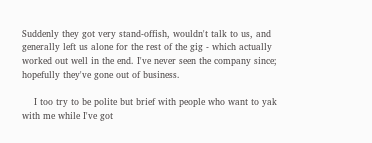Suddenly they got very stand-offish, wouldn't talk to us, and generally left us alone for the rest of the gig - which actually worked out well in the end. I've never seen the company since; hopefully they've gone out of business.

    I too try to be polite but brief with people who want to yak with me while I've got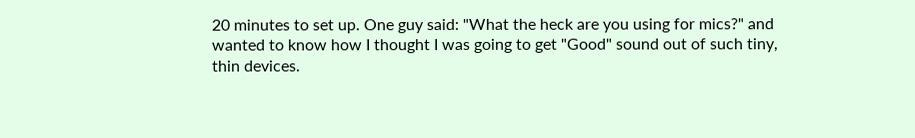20 minutes to set up. One guy said: "What the heck are you using for mics?" and wanted to know how I thought I was going to get "Good" sound out of such tiny, thin devices.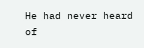He had never heard of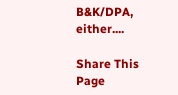B&K/DPA, either....

Share This Page